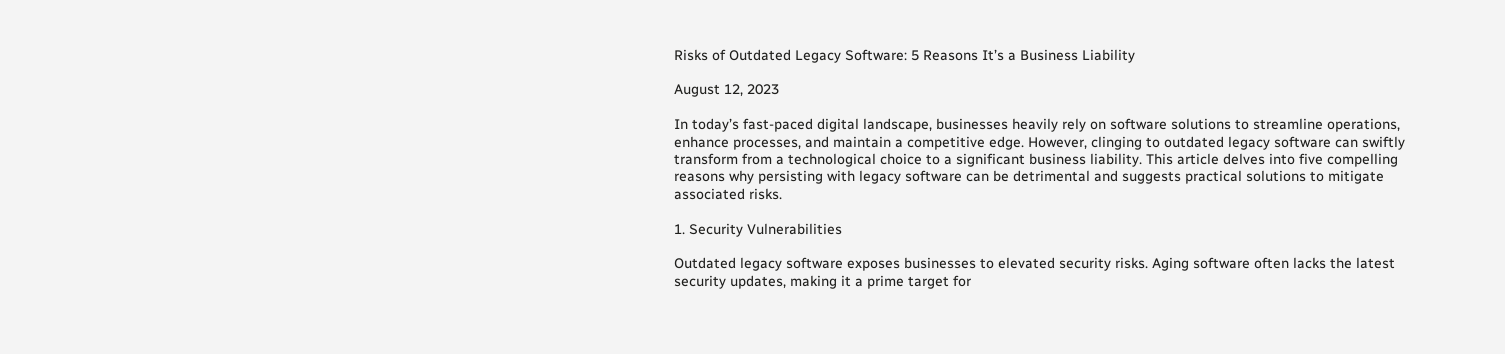Risks of Outdated Legacy Software: 5 Reasons It’s a Business Liability

August 12, 2023

In today’s fast-paced digital landscape, businesses heavily rely on software solutions to streamline operations, enhance processes, and maintain a competitive edge. However, clinging to outdated legacy software can swiftly transform from a technological choice to a significant business liability. This article delves into five compelling reasons why persisting with legacy software can be detrimental and suggests practical solutions to mitigate associated risks.

1. Security Vulnerabilities

Outdated legacy software exposes businesses to elevated security risks. Aging software often lacks the latest security updates, making it a prime target for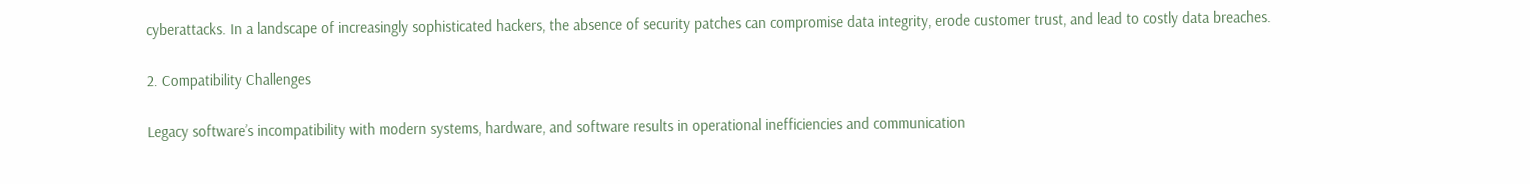cyberattacks. In a landscape of increasingly sophisticated hackers, the absence of security patches can compromise data integrity, erode customer trust, and lead to costly data breaches.

2. Compatibility Challenges

Legacy software’s incompatibility with modern systems, hardware, and software results in operational inefficiencies and communication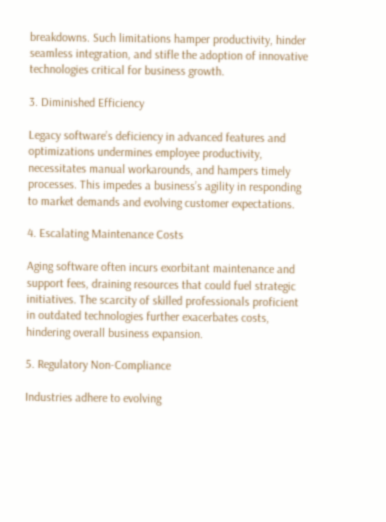breakdowns. Such limitations hamper productivity, hinder seamless integration, and stifle the adoption of innovative technologies critical for business growth.

3. Diminished Efficiency

Legacy software’s deficiency in advanced features and optimizations undermines employee productivity, necessitates manual workarounds, and hampers timely processes. This impedes a business’s agility in responding to market demands and evolving customer expectations.

4. Escalating Maintenance Costs

Aging software often incurs exorbitant maintenance and support fees, draining resources that could fuel strategic initiatives. The scarcity of skilled professionals proficient in outdated technologies further exacerbates costs, hindering overall business expansion.

5. Regulatory Non-Compliance

Industries adhere to evolving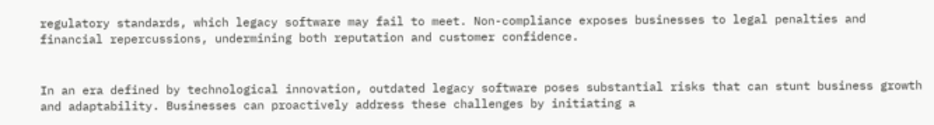regulatory standards, which legacy software may fail to meet. Non-compliance exposes businesses to legal penalties and financial repercussions, undermining both reputation and customer confidence.


In an era defined by technological innovation, outdated legacy software poses substantial risks that can stunt business growth and adaptability. Businesses can proactively address these challenges by initiating a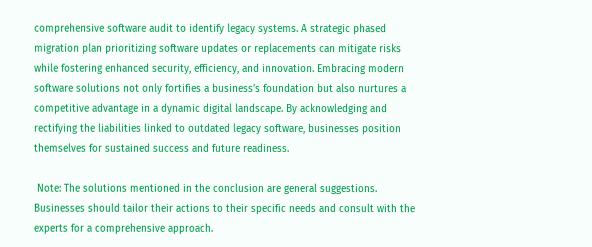comprehensive software audit to identify legacy systems. A strategic phased migration plan prioritizing software updates or replacements can mitigate risks while fostering enhanced security, efficiency, and innovation. Embracing modern software solutions not only fortifies a business’s foundation but also nurtures a competitive advantage in a dynamic digital landscape. By acknowledging and rectifying the liabilities linked to outdated legacy software, businesses position themselves for sustained success and future readiness.

 Note: The solutions mentioned in the conclusion are general suggestions. Businesses should tailor their actions to their specific needs and consult with the experts for a comprehensive approach.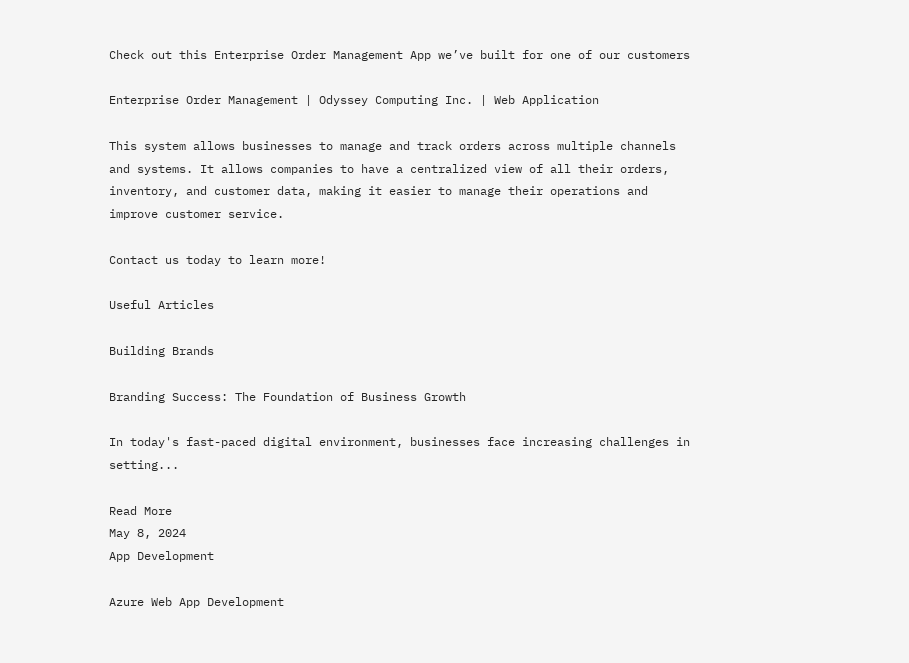Check out this Enterprise Order Management App we’ve built for one of our customers

Enterprise Order Management | Odyssey Computing Inc. | Web Application

This system allows businesses to manage and track orders across multiple channels and systems. It allows companies to have a centralized view of all their orders, inventory, and customer data, making it easier to manage their operations and improve customer service.

Contact us today to learn more!

Useful Articles

Building Brands

Branding Success: The Foundation of Business Growth

In today's fast-paced digital environment, businesses face increasing challenges in setting...

Read More
May 8, 2024
App Development

Azure Web App Development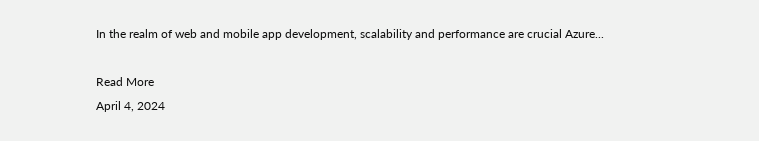In the realm of web and mobile app development, scalability and performance are crucial Azure...

Read More
April 4, 2024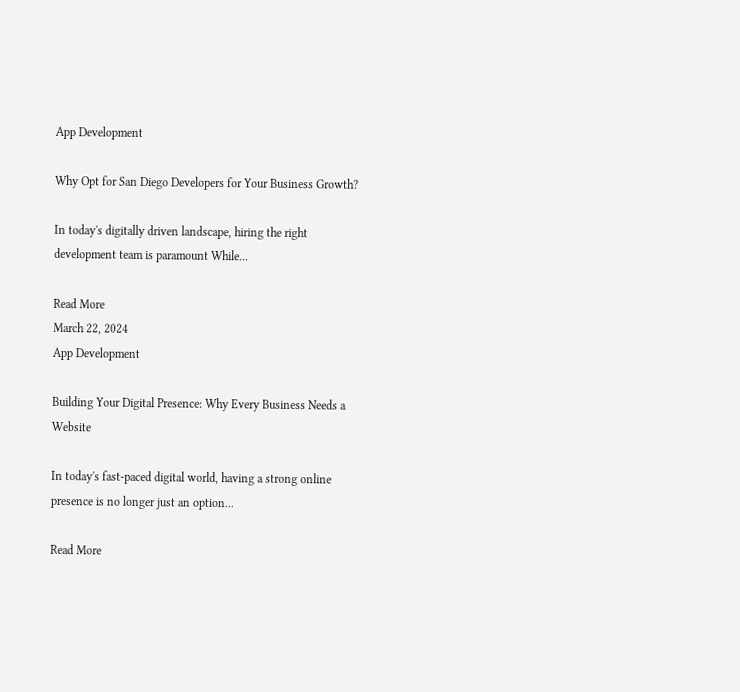App Development

Why Opt for San Diego Developers for Your Business Growth?

In today's digitally driven landscape, hiring the right development team is paramount While...

Read More
March 22, 2024
App Development

Building Your Digital Presence: Why Every Business Needs a Website

In today's fast-paced digital world, having a strong online presence is no longer just an option...

Read More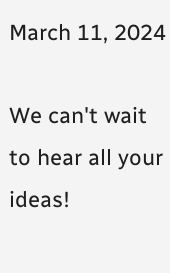March 11, 2024

We can't wait to hear all your ideas!